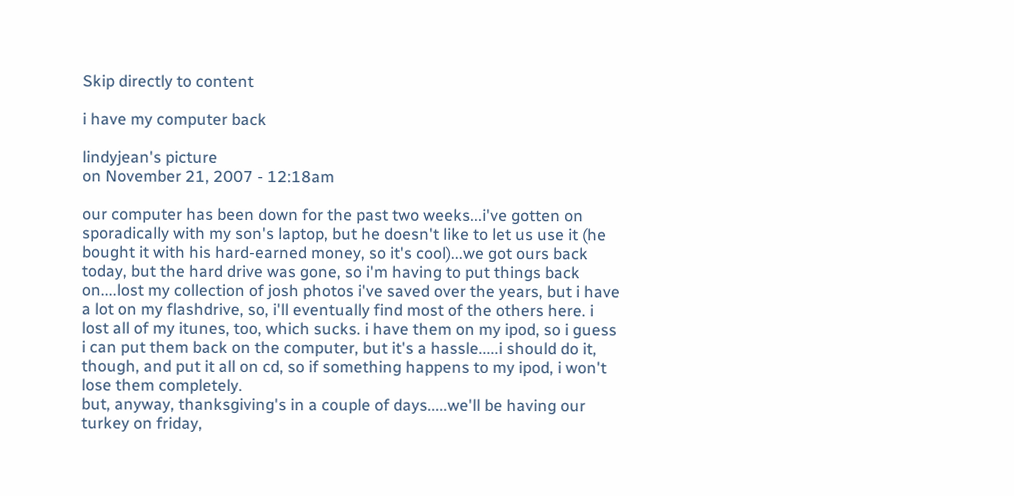Skip directly to content

i have my computer back

lindyjean's picture
on November 21, 2007 - 12:18am

our computer has been down for the past two weeks...i've gotten on sporadically with my son's laptop, but he doesn't like to let us use it (he bought it with his hard-earned money, so it's cool)...we got ours back today, but the hard drive was gone, so i'm having to put things back on....lost my collection of josh photos i've saved over the years, but i have a lot on my flashdrive, so, i'll eventually find most of the others here. i lost all of my itunes, too, which sucks. i have them on my ipod, so i guess i can put them back on the computer, but it's a hassle.....i should do it, though, and put it all on cd, so if something happens to my ipod, i won't lose them completely.
but, anyway, thanksgiving's in a couple of days.....we'll be having our turkey on friday,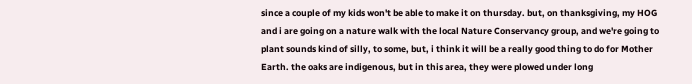since a couple of my kids won't be able to make it on thursday. but, on thanksgiving, my HOG and i are going on a nature walk with the local Nature Conservancy group, and we're going to plant sounds kind of silly, to some, but, i think it will be a really good thing to do for Mother Earth. the oaks are indigenous, but in this area, they were plowed under long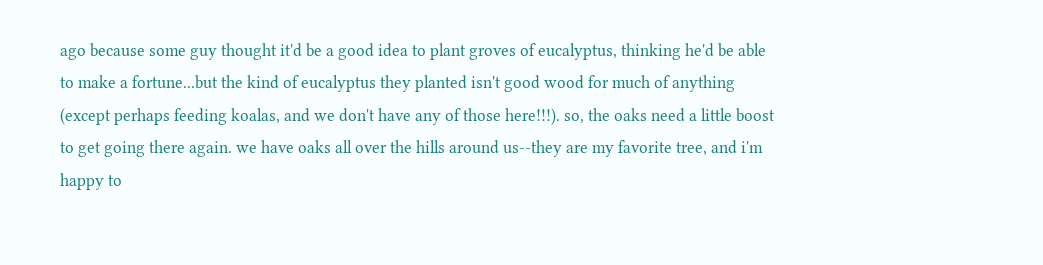ago because some guy thought it'd be a good idea to plant groves of eucalyptus, thinking he'd be able to make a fortune...but the kind of eucalyptus they planted isn't good wood for much of anything (except perhaps feeding koalas, and we don't have any of those here!!!). so, the oaks need a little boost to get going there again. we have oaks all over the hills around us--they are my favorite tree, and i'm happy to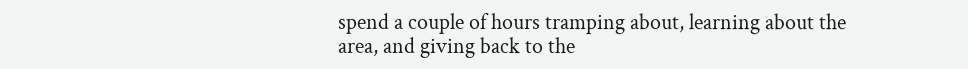spend a couple of hours tramping about, learning about the area, and giving back to the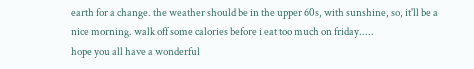earth for a change. the weather should be in the upper 60s, with sunshine, so, it'll be a nice morning. walk off some calories before i eat too much on friday.....
hope you all have a wonderful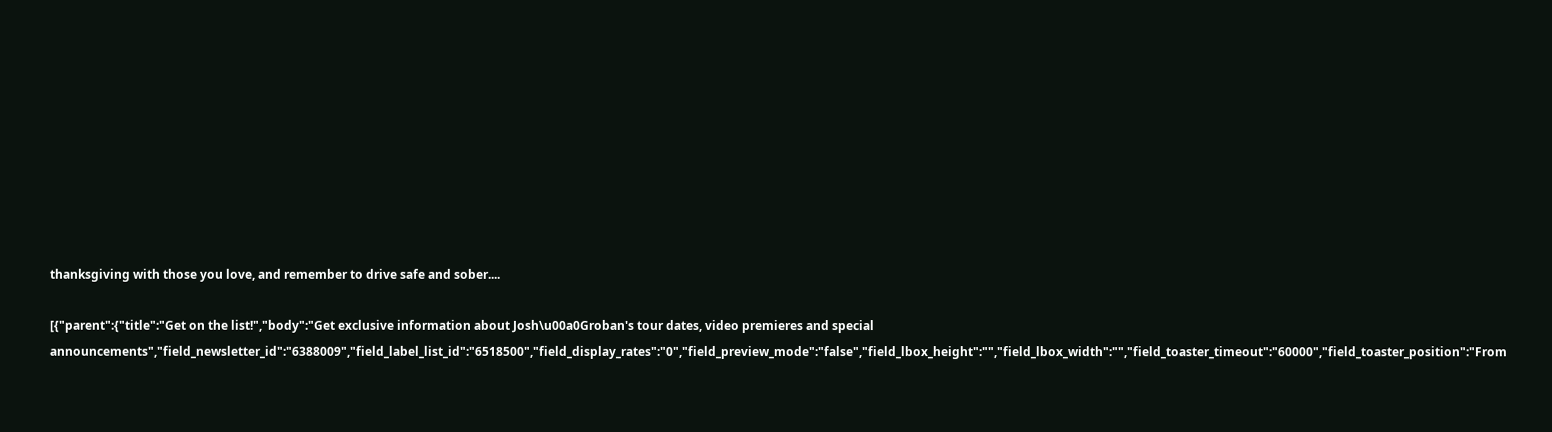thanksgiving with those you love, and remember to drive safe and sober....

[{"parent":{"title":"Get on the list!","body":"Get exclusive information about Josh\u00a0Groban's tour dates, video premieres and special announcements","field_newsletter_id":"6388009","field_label_list_id":"6518500","field_display_rates":"0","field_preview_mode":"false","field_lbox_height":"","field_lbox_width":"","field_toaster_timeout":"60000","field_toaster_position":"From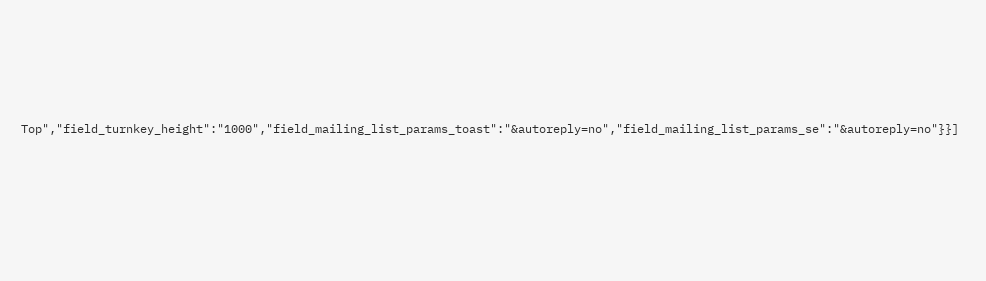Top","field_turnkey_height":"1000","field_mailing_list_params_toast":"&autoreply=no","field_mailing_list_params_se":"&autoreply=no"}}]